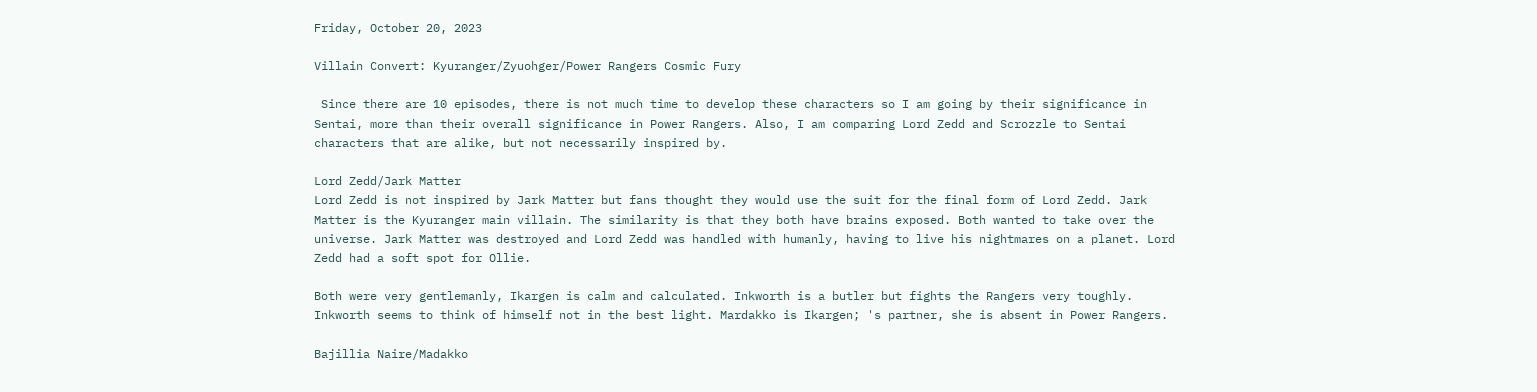Friday, October 20, 2023

Villain Convert: Kyuranger/Zyuohger/Power Rangers Cosmic Fury

 Since there are 10 episodes, there is not much time to develop these characters so I am going by their significance in Sentai, more than their overall significance in Power Rangers. Also, I am comparing Lord Zedd and Scrozzle to Sentai characters that are alike, but not necessarily inspired by.

Lord Zedd/Jark Matter
Lord Zedd is not inspired by Jark Matter but fans thought they would use the suit for the final form of Lord Zedd. Jark Matter is the Kyuranger main villain. The similarity is that they both have brains exposed. Both wanted to take over the universe. Jark Matter was destroyed and Lord Zedd was handled with humanly, having to live his nightmares on a planet. Lord Zedd had a soft spot for Ollie.

Both were very gentlemanly, Ikargen is calm and calculated. Inkworth is a butler but fights the Rangers very toughly. Inkworth seems to think of himself not in the best light. Mardakko is Ikargen; 's partner, she is absent in Power Rangers.

Bajillia Naire/Madakko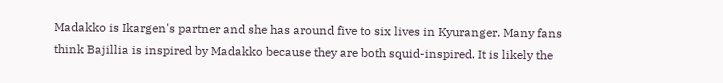Madakko is Ikargen's partner and she has around five to six lives in Kyuranger. Many fans think Bajillia is inspired by Madakko because they are both squid-inspired. It is likely the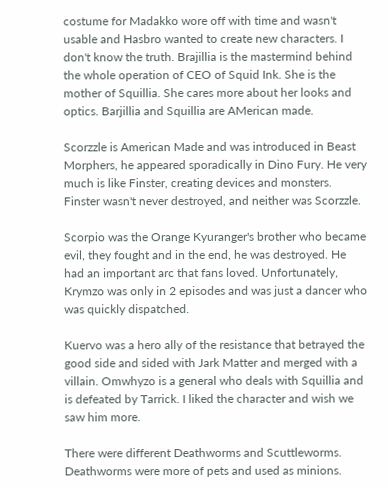costume for Madakko wore off with time and wasn't usable and Hasbro wanted to create new characters. I don't know the truth. Brajillia is the mastermind behind the whole operation of CEO of Squid Ink. She is the mother of Squillia. She cares more about her looks and optics. Barjillia and Squillia are AMerican made.

Scorzzle is American Made and was introduced in Beast Morphers, he appeared sporadically in Dino Fury. He very much is like Finster, creating devices and monsters. Finster wasn't never destroyed, and neither was Scorzzle.

Scorpio was the Orange Kyuranger's brother who became evil, they fought and in the end, he was destroyed. He had an important arc that fans loved. Unfortunately, Krymzo was only in 2 episodes and was just a dancer who was quickly dispatched.

Kuervo was a hero ally of the resistance that betrayed the good side and sided with Jark Matter and merged with a villain. Omwhyzo is a general who deals with Squillia and is defeated by Tarrick. I liked the character and wish we saw him more.

There were different Deathworms and Scuttleworms. Deathworms were more of pets and used as minions.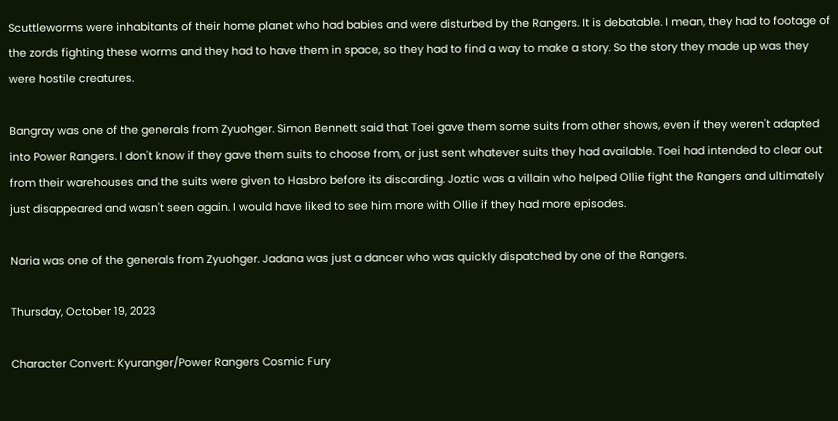Scuttleworms were inhabitants of their home planet who had babies and were disturbed by the Rangers. It is debatable. I mean, they had to footage of the zords fighting these worms and they had to have them in space, so they had to find a way to make a story. So the story they made up was they were hostile creatures.

Bangray was one of the generals from Zyuohger. Simon Bennett said that Toei gave them some suits from other shows, even if they weren't adapted into Power Rangers. I don't know if they gave them suits to choose from, or just sent whatever suits they had available. Toei had intended to clear out from their warehouses and the suits were given to Hasbro before its discarding. Joztic was a villain who helped Ollie fight the Rangers and ultimately just disappeared and wasn't seen again. I would have liked to see him more with Ollie if they had more episodes.

Naria was one of the generals from Zyuohger. Jadana was just a dancer who was quickly dispatched by one of the Rangers.

Thursday, October 19, 2023

Character Convert: Kyuranger/Power Rangers Cosmic Fury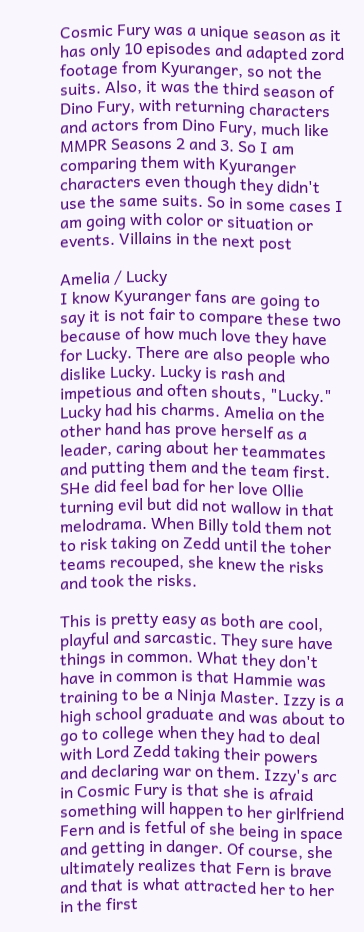Cosmic Fury was a unique season as it has only 10 episodes and adapted zord footage from Kyuranger, so not the suits. Also, it was the third season of Dino Fury, with returning characters and actors from Dino Fury, much like MMPR Seasons 2 and 3. So I am comparing them with Kyuranger characters even though they didn't use the same suits. So in some cases I am going with color or situation or events. Villains in the next post

Amelia / Lucky
I know Kyuranger fans are going to say it is not fair to compare these two because of how much love they have for Lucky. There are also people who dislike Lucky. Lucky is rash and impetious and often shouts, "Lucky." Lucky had his charms. Amelia on the other hand has prove herself as a leader, caring about her teammates and putting them and the team first. SHe did feel bad for her love Ollie turning evil but did not wallow in that melodrama. When Billy told them not to risk taking on Zedd until the toher teams recouped, she knew the risks and took the risks.

This is pretty easy as both are cool, playful and sarcastic. They sure have things in common. What they don't have in common is that Hammie was training to be a Ninja Master. Izzy is a high school graduate and was about to go to college when they had to deal with Lord Zedd taking their powers and declaring war on them. Izzy's arc in Cosmic Fury is that she is afraid something will happen to her girlfriend Fern and is fetful of she being in space and getting in danger. Of course, she ultimately realizes that Fern is brave and that is what attracted her to her in the first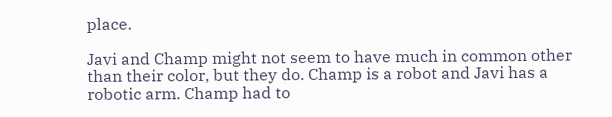place.

Javi and Champ might not seem to have much in common other than their color, but they do. Champ is a robot and Javi has a robotic arm. Champ had to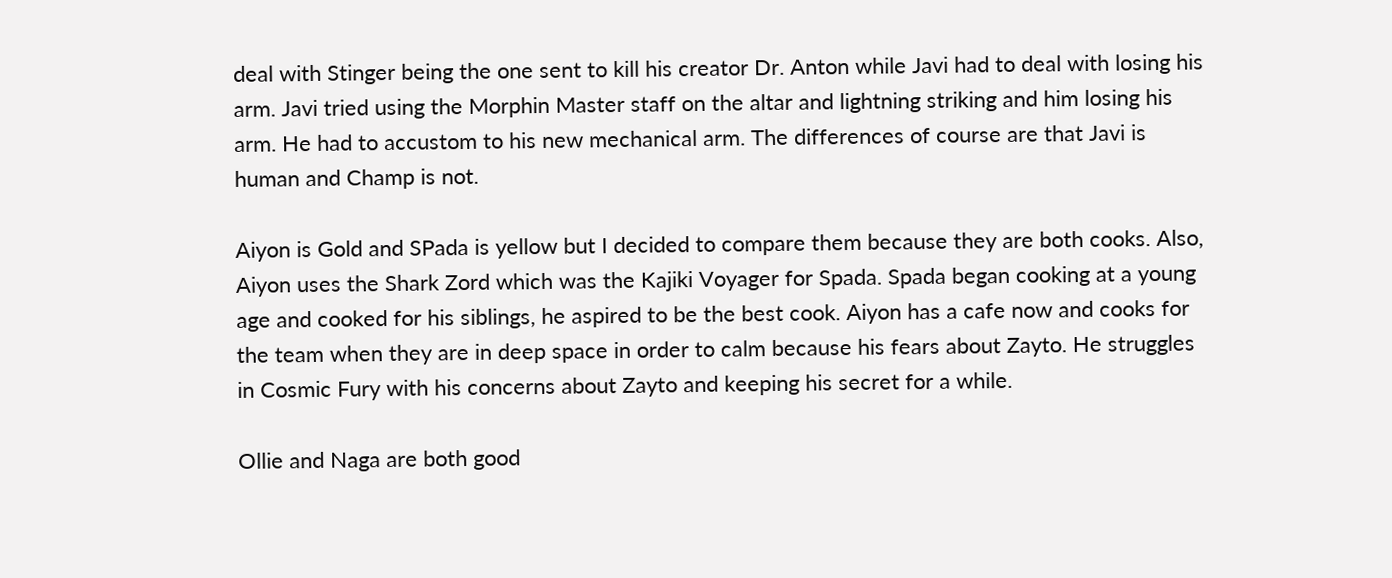deal with Stinger being the one sent to kill his creator Dr. Anton while Javi had to deal with losing his arm. Javi tried using the Morphin Master staff on the altar and lightning striking and him losing his arm. He had to accustom to his new mechanical arm. The differences of course are that Javi is human and Champ is not.

Aiyon is Gold and SPada is yellow but I decided to compare them because they are both cooks. Also, Aiyon uses the Shark Zord which was the Kajiki Voyager for Spada. Spada began cooking at a young age and cooked for his siblings, he aspired to be the best cook. Aiyon has a cafe now and cooks for the team when they are in deep space in order to calm because his fears about Zayto. He struggles in Cosmic Fury with his concerns about Zayto and keeping his secret for a while.

Ollie and Naga are both good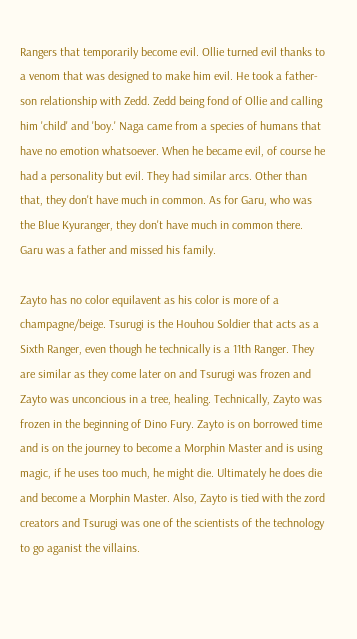Rangers that temporarily become evil. Ollie turned evil thanks to a venom that was designed to make him evil. He took a father-son relationship with Zedd. Zedd being fond of Ollie and calling him 'child' and 'boy.' Naga came from a species of humans that have no emotion whatsoever. When he became evil, of course he had a personality but evil. They had similar arcs. Other than that, they don't have much in common. As for Garu, who was the Blue Kyuranger, they don't have much in common there. Garu was a father and missed his family.

Zayto has no color equilavent as his color is more of a champagne/beige. Tsurugi is the Houhou Soldier that acts as a Sixth Ranger, even though he technically is a 11th Ranger. They are similar as they come later on and Tsurugi was frozen and Zayto was unconcious in a tree, healing. Technically, Zayto was frozen in the beginning of Dino Fury. Zayto is on borrowed time and is on the journey to become a Morphin Master and is using magic, if he uses too much, he might die. Ultimately he does die and become a Morphin Master. Also, Zayto is tied with the zord creators and Tsurugi was one of the scientists of the technology to go aganist the villains.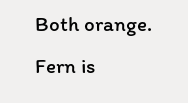Both orange. Fern is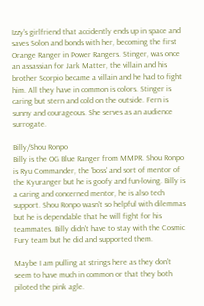Izzy's girlfriend that accidently ends up in space and saves Solon and bonds with her, becoming the first Orange Ranger in Power Rangers. Stinger, was once an assassian for Jark Matter, the villain and his brother Scorpio became a villain and he had to fight him. All they have in common is colors. Stinger is caring but stern and cold on the outside. Fern is sunny and courageous. She serves as an audience surrogate.

Billy/Shou Ronpo
Billy is the OG Blue Ranger from MMPR. Shou Ronpo is Ryu Commander, the 'boss' and sort of mentor of the Kyuranger but he is goofy and fun-loving. Billy is a caring and concerned mentor, he is also tech support. Shou Ronpo wasn't so helpful with dilemmas but he is dependable that he will fight for his teammates. Billy didn't have to stay with the Cosmic Fury team but he did and supported them.

Maybe I am pulling at strings here as they don't seem to have much in common or that they both piloted the pink agle.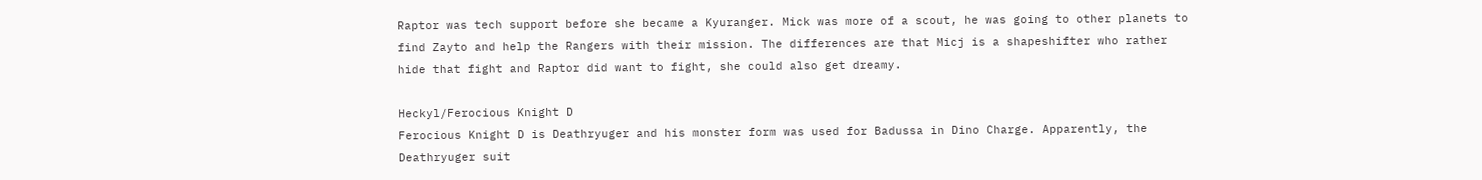Raptor was tech support before she became a Kyuranger. Mick was more of a scout, he was going to other planets to find Zayto and help the Rangers with their mission. The differences are that Micj is a shapeshifter who rather hide that fight and Raptor did want to fight, she could also get dreamy.

Heckyl/Ferocious Knight D
Ferocious Knight D is Deathryuger and his monster form was used for Badussa in Dino Charge. Apparently, the Deathryuger suit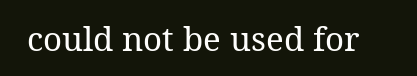could not be used for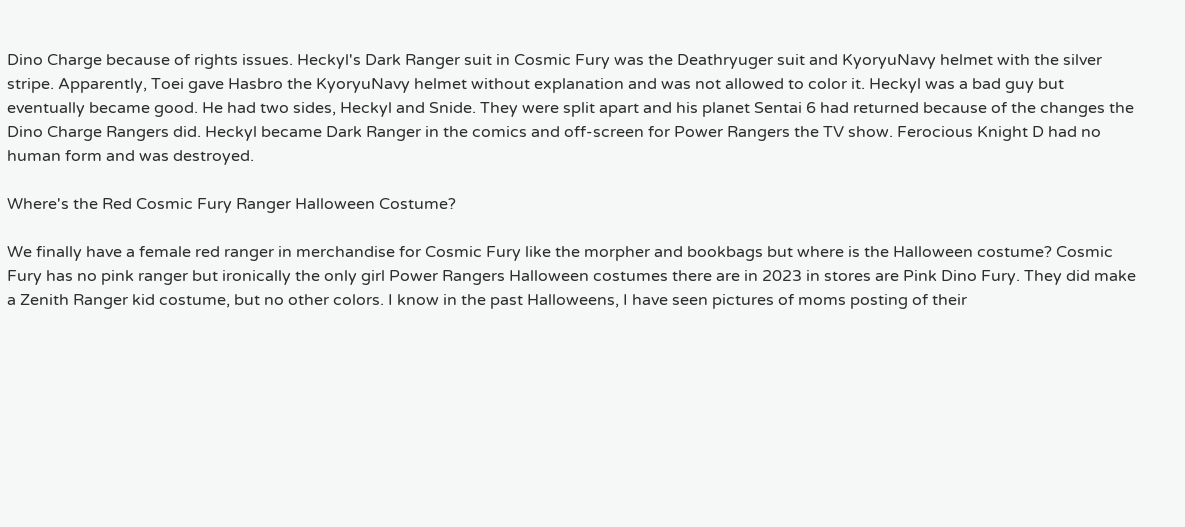Dino Charge because of rights issues. Heckyl's Dark Ranger suit in Cosmic Fury was the Deathryuger suit and KyoryuNavy helmet with the silver stripe. Apparently, Toei gave Hasbro the KyoryuNavy helmet without explanation and was not allowed to color it. Heckyl was a bad guy but eventually became good. He had two sides, Heckyl and Snide. They were split apart and his planet Sentai 6 had returned because of the changes the Dino Charge Rangers did. Heckyl became Dark Ranger in the comics and off-screen for Power Rangers the TV show. Ferocious Knight D had no human form and was destroyed.

Where's the Red Cosmic Fury Ranger Halloween Costume?

We finally have a female red ranger in merchandise for Cosmic Fury like the morpher and bookbags but where is the Halloween costume? Cosmic Fury has no pink ranger but ironically the only girl Power Rangers Halloween costumes there are in 2023 in stores are Pink Dino Fury. They did make a Zenith Ranger kid costume, but no other colors. I know in the past Halloweens, I have seen pictures of moms posting of their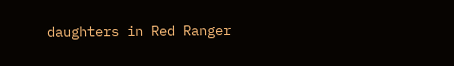daughters in Red Ranger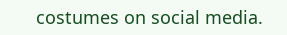costumes on social media.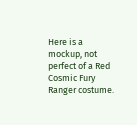Here is a mockup, not perfect of a Red Cosmic Fury Ranger costume.